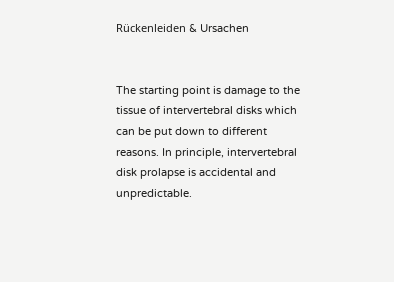Rückenleiden & Ursachen


The starting point is damage to the tissue of intervertebral disks which can be put down to different reasons. In principle, intervertebral disk prolapse is accidental and unpredictable.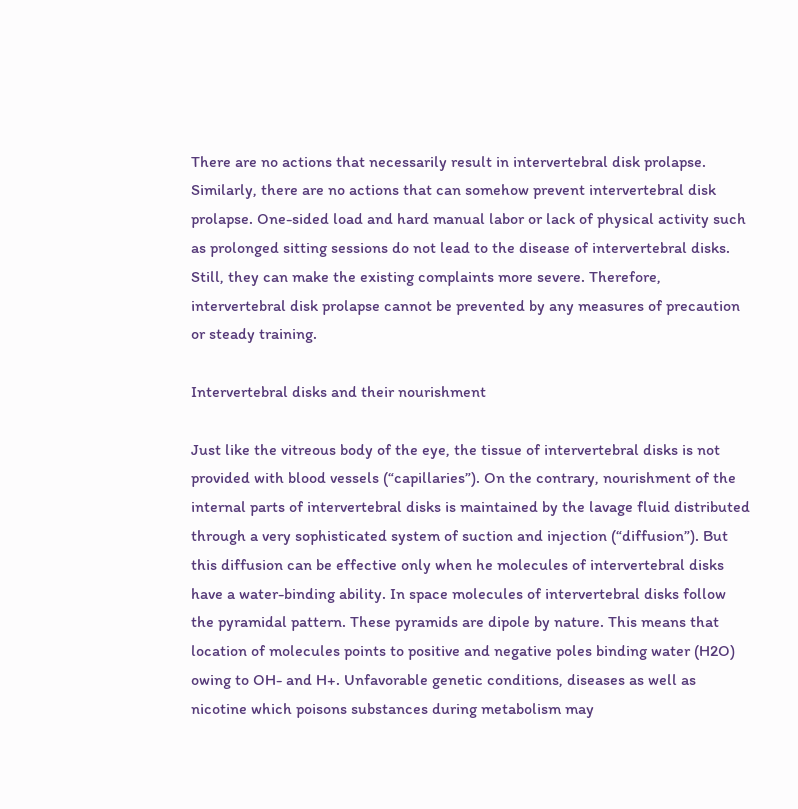There are no actions that necessarily result in intervertebral disk prolapse. Similarly, there are no actions that can somehow prevent intervertebral disk prolapse. One-sided load and hard manual labor or lack of physical activity such as prolonged sitting sessions do not lead to the disease of intervertebral disks. Still, they can make the existing complaints more severe. Therefore, intervertebral disk prolapse cannot be prevented by any measures of precaution or steady training.

Intervertebral disks and their nourishment

Just like the vitreous body of the eye, the tissue of intervertebral disks is not provided with blood vessels (“capillaries”). On the contrary, nourishment of the internal parts of intervertebral disks is maintained by the lavage fluid distributed through a very sophisticated system of suction and injection (“diffusion”). But this diffusion can be effective only when he molecules of intervertebral disks have a water-binding ability. In space molecules of intervertebral disks follow the pyramidal pattern. These pyramids are dipole by nature. This means that location of molecules points to positive and negative poles binding water (H2O) owing to OH- and H+. Unfavorable genetic conditions, diseases as well as nicotine which poisons substances during metabolism may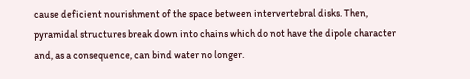cause deficient nourishment of the space between intervertebral disks. Then, pyramidal structures break down into chains which do not have the dipole character and, as a consequence, can bind water no longer.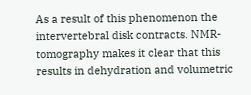As a result of this phenomenon the intervertebral disk contracts. NMR-tomography makes it clear that this results in dehydration and volumetric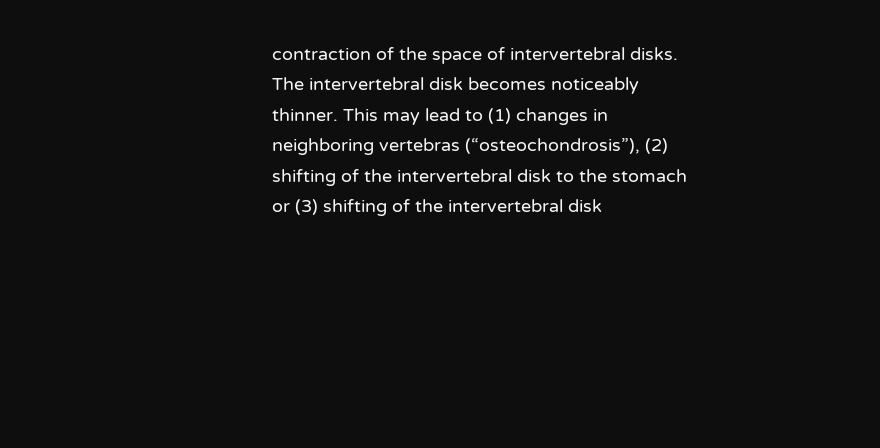contraction of the space of intervertebral disks. The intervertebral disk becomes noticeably thinner. This may lead to (1) changes in neighboring vertebras (“osteochondrosis”), (2) shifting of the intervertebral disk to the stomach or (3) shifting of the intervertebral disk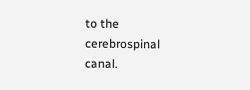to the cerebrospinal canal.